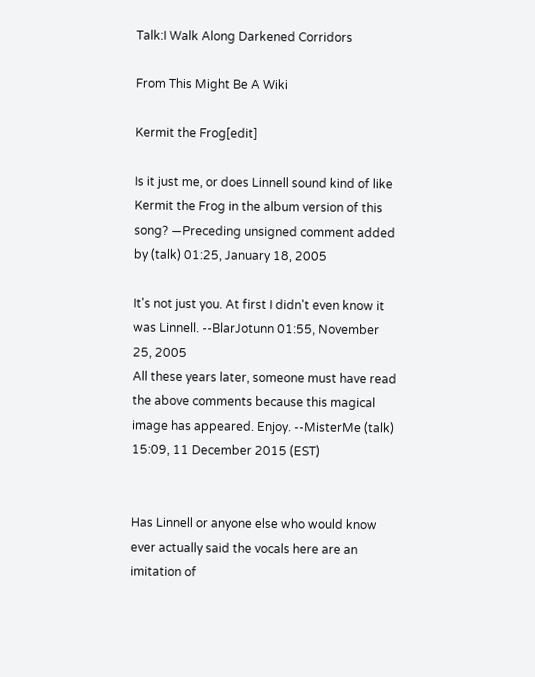Talk:I Walk Along Darkened Corridors

From This Might Be A Wiki

Kermit the Frog[edit]

Is it just me, or does Linnell sound kind of like Kermit the Frog in the album version of this song? —Preceding unsigned comment added by (talk) 01:25, January 18, 2005

It's not just you. At first I didn't even know it was Linnell. --BlarJotunn 01:55, November 25, 2005
All these years later, someone must have read the above comments because this magical image has appeared. Enjoy. --MisterMe (talk) 15:09, 11 December 2015 (EST)


Has Linnell or anyone else who would know ever actually said the vocals here are an imitation of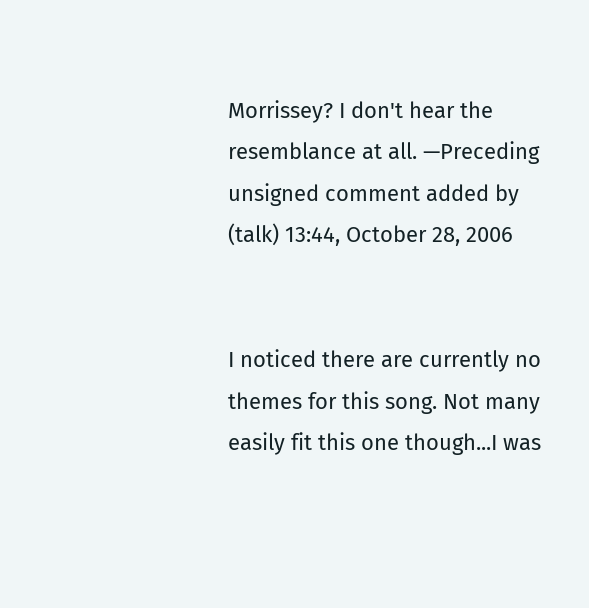Morrissey? I don't hear the resemblance at all. —Preceding unsigned comment added by (talk) 13:44, October 28, 2006


I noticed there are currently no themes for this song. Not many easily fit this one though...I was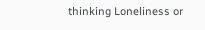thinking Loneliness or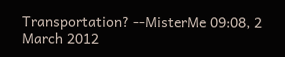Transportation? --MisterMe 09:08, 2 March 2012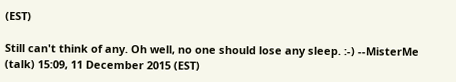(EST)

Still can't think of any. Oh well, no one should lose any sleep. :-) --MisterMe (talk) 15:09, 11 December 2015 (EST)